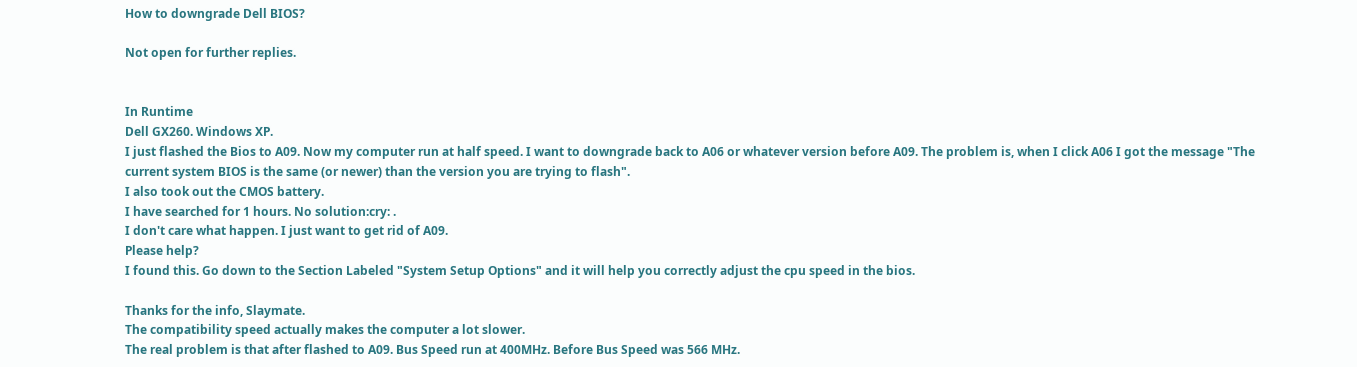How to downgrade Dell BIOS?

Not open for further replies.


In Runtime
Dell GX260. Windows XP.
I just flashed the Bios to A09. Now my computer run at half speed. I want to downgrade back to A06 or whatever version before A09. The problem is, when I click A06 I got the message "The current system BIOS is the same (or newer) than the version you are trying to flash".
I also took out the CMOS battery.
I have searched for 1 hours. No solution:cry: .
I don't care what happen. I just want to get rid of A09.
Please help?
I found this. Go down to the Section Labeled "System Setup Options" and it will help you correctly adjust the cpu speed in the bios.

Thanks for the info, Slaymate.
The compatibility speed actually makes the computer a lot slower.
The real problem is that after flashed to A09. Bus Speed run at 400MHz. Before Bus Speed was 566 MHz.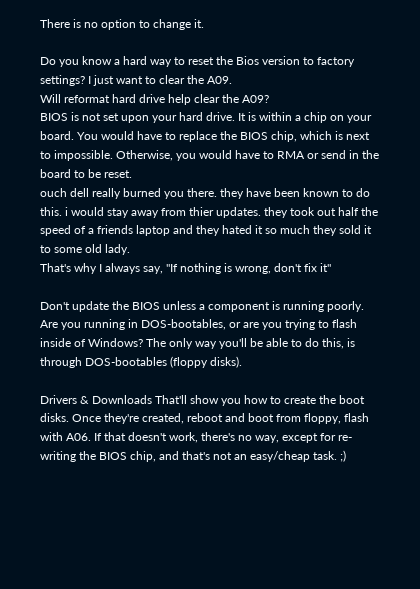There is no option to change it.

Do you know a hard way to reset the Bios version to factory settings? I just want to clear the A09.
Will reformat hard drive help clear the A09?
BIOS is not set upon your hard drive. It is within a chip on your board. You would have to replace the BIOS chip, which is next to impossible. Otherwise, you would have to RMA or send in the board to be reset.
ouch dell really burned you there. they have been known to do this. i would stay away from thier updates. they took out half the speed of a friends laptop and they hated it so much they sold it to some old lady.
That's why I always say, "If nothing is wrong, don't fix it"

Don't update the BIOS unless a component is running poorly.
Are you running in DOS-bootables, or are you trying to flash inside of Windows? The only way you'll be able to do this, is through DOS-bootables (floppy disks).

Drivers & Downloads That'll show you how to create the boot disks. Once they're created, reboot and boot from floppy, flash with A06. If that doesn't work, there's no way, except for re-writing the BIOS chip, and that's not an easy/cheap task. ;)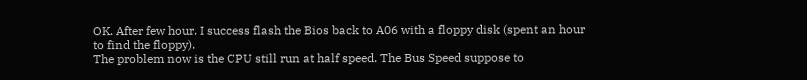OK. After few hour. I success flash the Bios back to A06 with a floppy disk (spent an hour to find the floppy).
The problem now is the CPU still run at half speed. The Bus Speed suppose to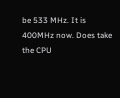be 533 MHz. It is 400MHz now. Does take the CPU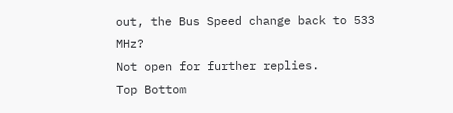out, the Bus Speed change back to 533 MHz?
Not open for further replies.
Top Bottom